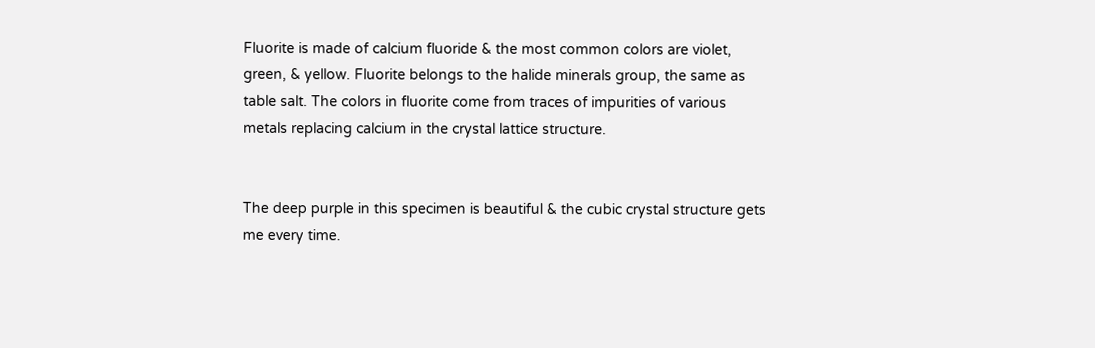Fluorite is made of calcium fluoride & the most common colors are violet, green, & yellow. Fluorite belongs to the halide minerals group, the same as table salt. The colors in fluorite come from traces of impurities of various metals replacing calcium in the crystal lattice structure.


The deep purple in this specimen is beautiful & the cubic crystal structure gets me every time.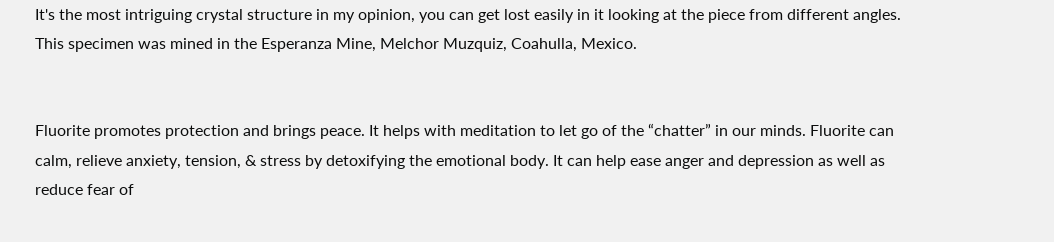It's the most intriguing crystal structure in my opinion, you can get lost easily in it looking at the piece from different angles. This specimen was mined in the Esperanza Mine, Melchor Muzquiz, Coahulla, Mexico.


Fluorite promotes protection and brings peace. It helps with meditation to let go of the “chatter” in our minds. Fluorite can calm, relieve anxiety, tension, & stress by detoxifying the emotional body. It can help ease anger and depression as well as reduce fear of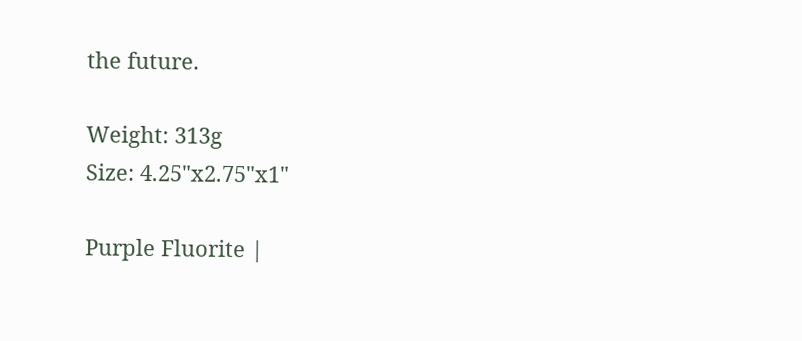the future.

Weight: 313g
Size: 4.25"x2.75"x1"

Purple Fluorite |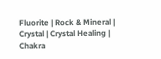Fluorite | Rock & Mineral | Crystal | Crystal Healing | Chakra